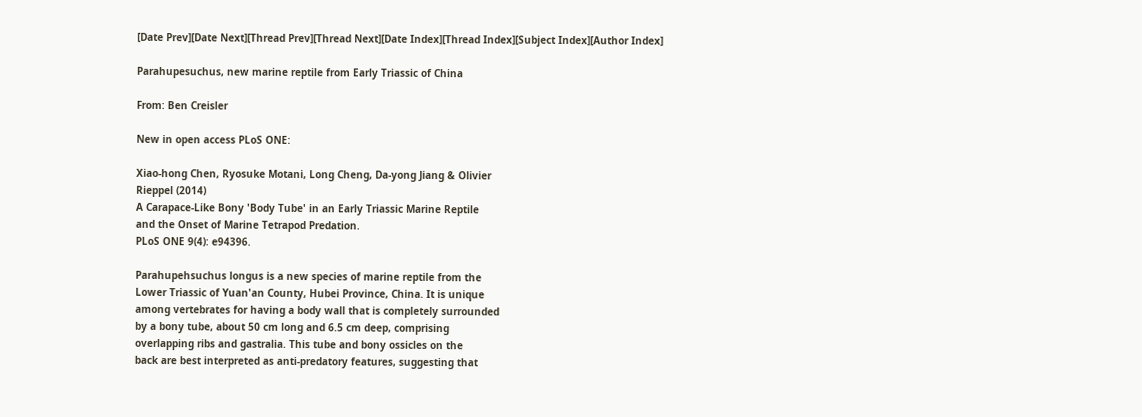[Date Prev][Date Next][Thread Prev][Thread Next][Date Index][Thread Index][Subject Index][Author Index]

Parahupesuchus, new marine reptile from Early Triassic of China

From: Ben Creisler

New in open access PLoS ONE:

Xiao-hong Chen, Ryosuke Motani, Long Cheng, Da-yong Jiang & Olivier
Rieppel (2014)
A Carapace-Like Bony 'Body Tube' in an Early Triassic Marine Reptile
and the Onset of Marine Tetrapod Predation.
PLoS ONE 9(4): e94396.

Parahupehsuchus longus is a new species of marine reptile from the
Lower Triassic of Yuan'an County, Hubei Province, China. It is unique
among vertebrates for having a body wall that is completely surrounded
by a bony tube, about 50 cm long and 6.5 cm deep, comprising
overlapping ribs and gastralia. This tube and bony ossicles on the
back are best interpreted as anti-predatory features, suggesting that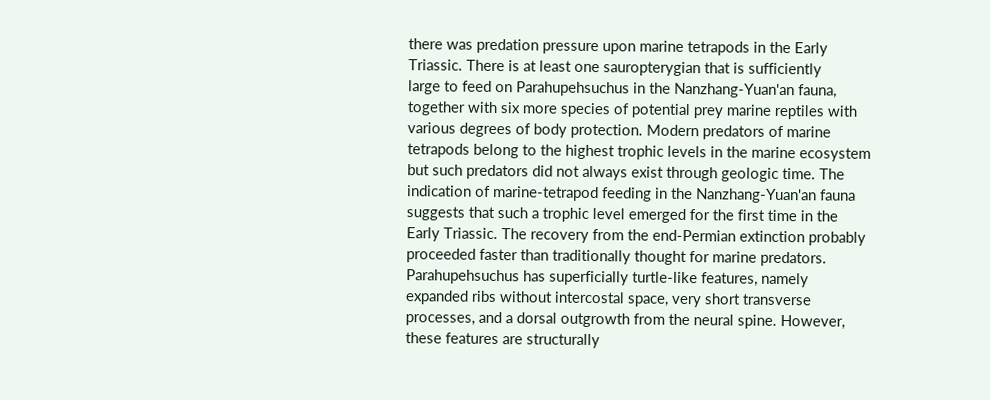there was predation pressure upon marine tetrapods in the Early
Triassic. There is at least one sauropterygian that is sufficiently
large to feed on Parahupehsuchus in the Nanzhang-Yuan'an fauna,
together with six more species of potential prey marine reptiles with
various degrees of body protection. Modern predators of marine
tetrapods belong to the highest trophic levels in the marine ecosystem
but such predators did not always exist through geologic time. The
indication of marine-tetrapod feeding in the Nanzhang-Yuan'an fauna
suggests that such a trophic level emerged for the first time in the
Early Triassic. The recovery from the end-Permian extinction probably
proceeded faster than traditionally thought for marine predators.
Parahupehsuchus has superficially turtle-like features, namely
expanded ribs without intercostal space, very short transverse
processes, and a dorsal outgrowth from the neural spine. However,
these features are structurally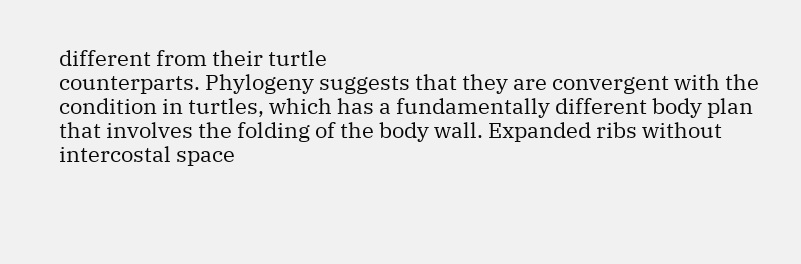different from their turtle
counterparts. Phylogeny suggests that they are convergent with the
condition in turtles, which has a fundamentally different body plan
that involves the folding of the body wall. Expanded ribs without
intercostal space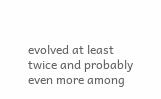evolved at least twice and probably even more among